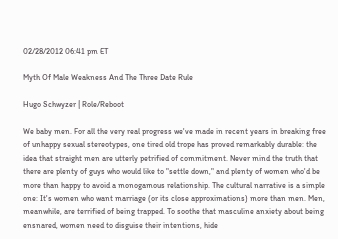02/28/2012 06:41 pm ET

Myth Of Male Weakness And The Three Date Rule

Hugo Schwyzer | Role/Reboot

We baby men. For all the very real progress we've made in recent years in breaking free of unhappy sexual stereotypes, one tired old trope has proved remarkably durable: the idea that straight men are utterly petrified of commitment. Never mind the truth that there are plenty of guys who would like to "settle down," and plenty of women who'd be more than happy to avoid a monogamous relationship. The cultural narrative is a simple one: It's women who want marriage (or its close approximations) more than men. Men, meanwhile, are terrified of being trapped. To soothe that masculine anxiety about being ensnared, women need to disguise their intentions, hide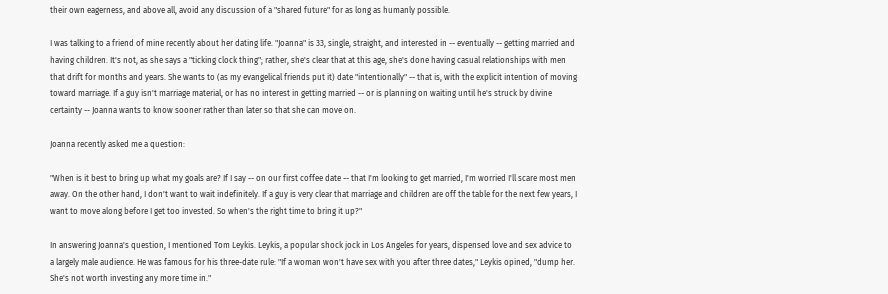their own eagerness, and above all, avoid any discussion of a "shared future" for as long as humanly possible.

I was talking to a friend of mine recently about her dating life. "Joanna" is 33, single, straight, and interested in -- eventually -- getting married and having children. It's not, as she says a "ticking clock thing"; rather, she's clear that at this age, she's done having casual relationships with men that drift for months and years. She wants to (as my evangelical friends put it) date "intentionally" -- that is, with the explicit intention of moving toward marriage. If a guy isn't marriage material, or has no interest in getting married -- or is planning on waiting until he's struck by divine certainty -- Joanna wants to know sooner rather than later so that she can move on.

Joanna recently asked me a question:

"When is it best to bring up what my goals are? If I say -- on our first coffee date -- that I'm looking to get married, I'm worried I'll scare most men away. On the other hand, I don't want to wait indefinitely. If a guy is very clear that marriage and children are off the table for the next few years, I want to move along before I get too invested. So when's the right time to bring it up?"

In answering Joanna's question, I mentioned Tom Leykis. Leykis, a popular shock jock in Los Angeles for years, dispensed love and sex advice to a largely male audience. He was famous for his three-date rule: "If a woman won't have sex with you after three dates," Leykis opined, "dump her. She's not worth investing any more time in."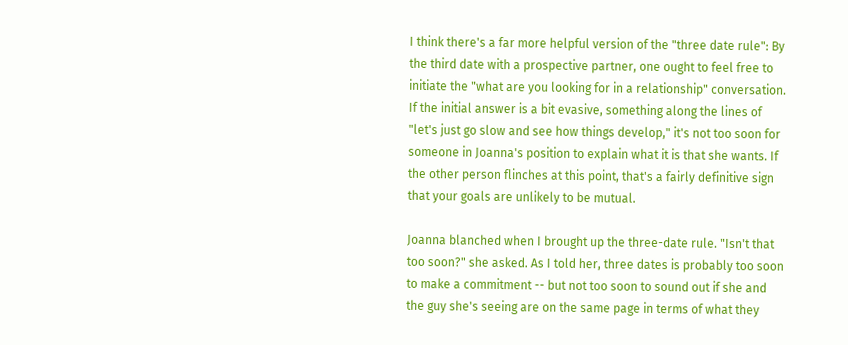I think there's a far more helpful version of the "three date rule": By the third date with a prospective partner, one ought to feel free to initiate the "what are you looking for in a relationship" conversation. If the initial answer is a bit evasive, something along the lines of "let's just go slow and see how things develop," it's not too soon for someone in Joanna's position to explain what it is that she wants. If the other person flinches at this point, that's a fairly definitive sign that your goals are unlikely to be mutual.

Joanna blanched when I brought up the three-date rule. "Isn't that too soon?" she asked. As I told her, three dates is probably too soon to make a commitment -- but not too soon to sound out if she and the guy she's seeing are on the same page in terms of what they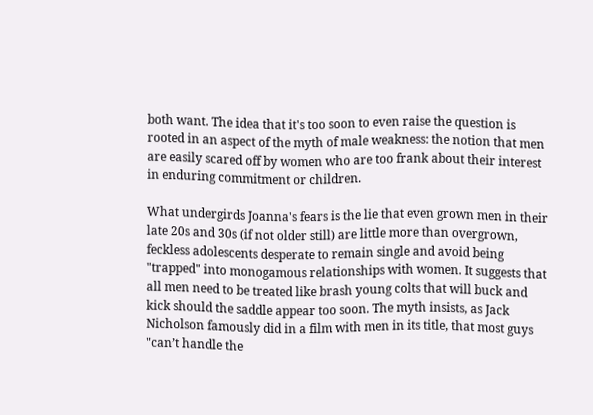both want. The idea that it's too soon to even raise the question is rooted in an aspect of the myth of male weakness: the notion that men are easily scared off by women who are too frank about their interest in enduring commitment or children.

What undergirds Joanna's fears is the lie that even grown men in their late 20s and 30s (if not older still) are little more than overgrown, feckless adolescents desperate to remain single and avoid being "trapped" into monogamous relationships with women. It suggests that all men need to be treated like brash young colts that will buck and kick should the saddle appear too soon. The myth insists, as Jack Nicholson famously did in a film with men in its title, that most guys "can’t handle the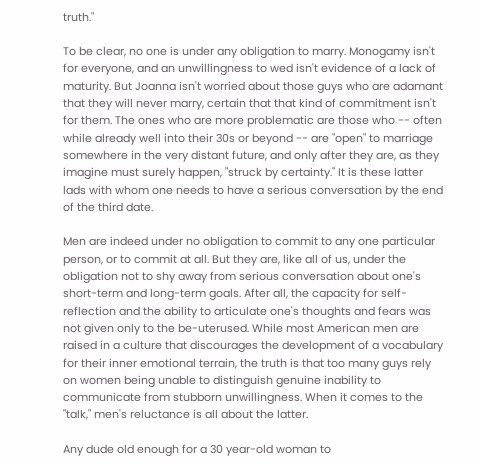truth."

To be clear, no one is under any obligation to marry. Monogamy isn't for everyone, and an unwillingness to wed isn't evidence of a lack of maturity. But Joanna isn't worried about those guys who are adamant that they will never marry, certain that that kind of commitment isn't for them. The ones who are more problematic are those who -- often while already well into their 30s or beyond -- are "open" to marriage somewhere in the very distant future, and only after they are, as they imagine must surely happen, "struck by certainty." It is these latter lads with whom one needs to have a serious conversation by the end of the third date.

Men are indeed under no obligation to commit to any one particular person, or to commit at all. But they are, like all of us, under the obligation not to shy away from serious conversation about one's short-term and long-term goals. After all, the capacity for self-reflection and the ability to articulate one's thoughts and fears was not given only to the be-uterused. While most American men are raised in a culture that discourages the development of a vocabulary for their inner emotional terrain, the truth is that too many guys rely on women being unable to distinguish genuine inability to communicate from stubborn unwillingness. When it comes to the "talk," men's reluctance is all about the latter.

Any dude old enough for a 30 year-old woman to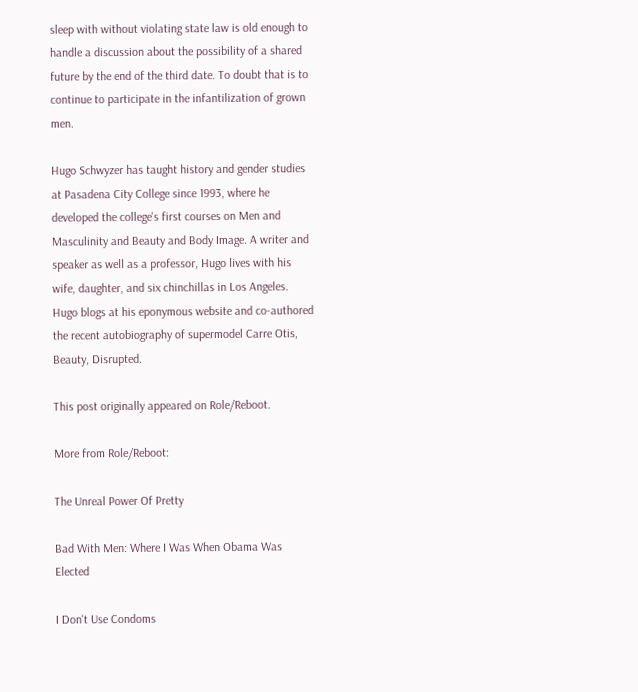sleep with without violating state law is old enough to handle a discussion about the possibility of a shared future by the end of the third date. To doubt that is to continue to participate in the infantilization of grown men.

Hugo Schwyzer has taught history and gender studies at Pasadena City College since 1993, where he developed the college's first courses on Men and Masculinity and Beauty and Body Image. A writer and speaker as well as a professor, Hugo lives with his wife, daughter, and six chinchillas in Los Angeles. Hugo blogs at his eponymous website and co-authored the recent autobiography of supermodel Carre Otis, Beauty, Disrupted.

This post originally appeared on Role/Reboot.

More from Role/Reboot:

The Unreal Power Of Pretty

Bad With Men: Where I Was When Obama Was Elected

I Don't Use Condoms